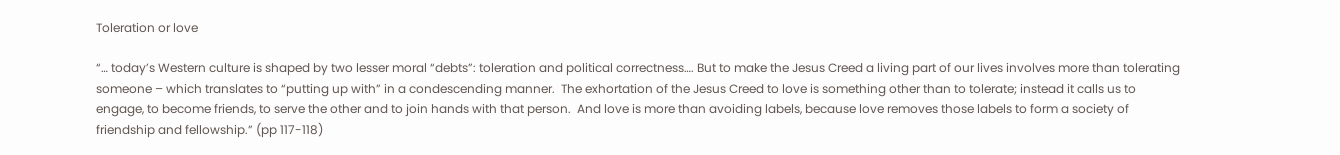Toleration or love

“… today’s Western culture is shaped by two lesser moral “debts”: toleration and political correctness…. But to make the Jesus Creed a living part of our lives involves more than tolerating someone – which translates to “putting up with” in a condescending manner.  The exhortation of the Jesus Creed to love is something other than to tolerate; instead it calls us to engage, to become friends, to serve the other and to join hands with that person.  And love is more than avoiding labels, because love removes those labels to form a society of friendship and fellowship.” (pp 117-118)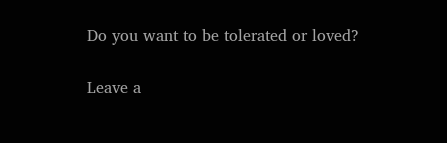Do you want to be tolerated or loved?

Leave a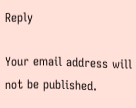Reply

Your email address will not be published.